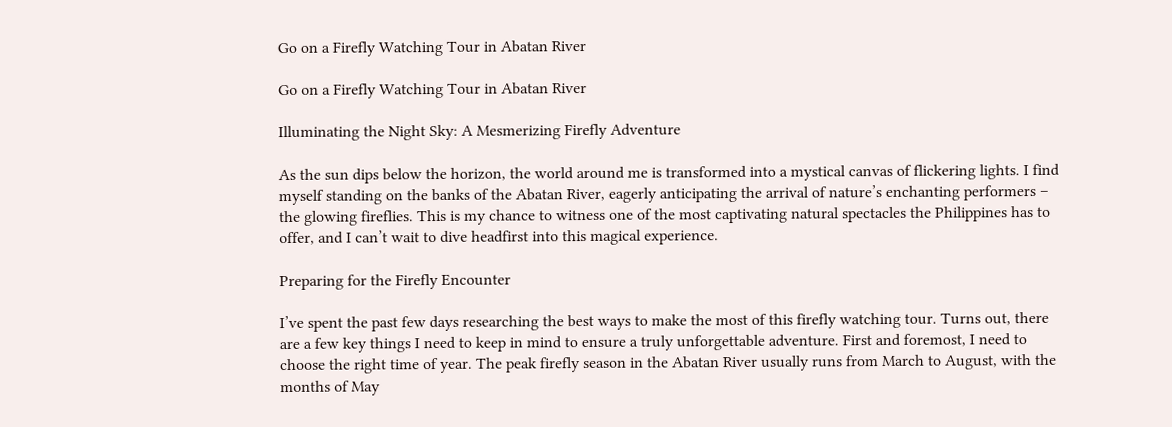Go on a Firefly Watching Tour in Abatan River

Go on a Firefly Watching Tour in Abatan River

Illuminating the Night Sky: A Mesmerizing Firefly Adventure

As the sun dips below the horizon, the world around me is transformed into a mystical canvas of flickering lights. I find myself standing on the banks of the Abatan River, eagerly anticipating the arrival of nature’s enchanting performers – the glowing fireflies. This is my chance to witness one of the most captivating natural spectacles the Philippines has to offer, and I can’t wait to dive headfirst into this magical experience.

Preparing for the Firefly Encounter

I’ve spent the past few days researching the best ways to make the most of this firefly watching tour. Turns out, there are a few key things I need to keep in mind to ensure a truly unforgettable adventure. First and foremost, I need to choose the right time of year. The peak firefly season in the Abatan River usually runs from March to August, with the months of May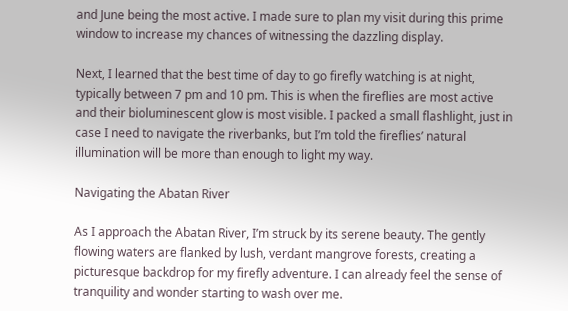and June being the most active. I made sure to plan my visit during this prime window to increase my chances of witnessing the dazzling display.

Next, I learned that the best time of day to go firefly watching is at night, typically between 7 pm and 10 pm. This is when the fireflies are most active and their bioluminescent glow is most visible. I packed a small flashlight, just in case I need to navigate the riverbanks, but I’m told the fireflies’ natural illumination will be more than enough to light my way.

Navigating the Abatan River

As I approach the Abatan River, I’m struck by its serene beauty. The gently flowing waters are flanked by lush, verdant mangrove forests, creating a picturesque backdrop for my firefly adventure. I can already feel the sense of tranquility and wonder starting to wash over me.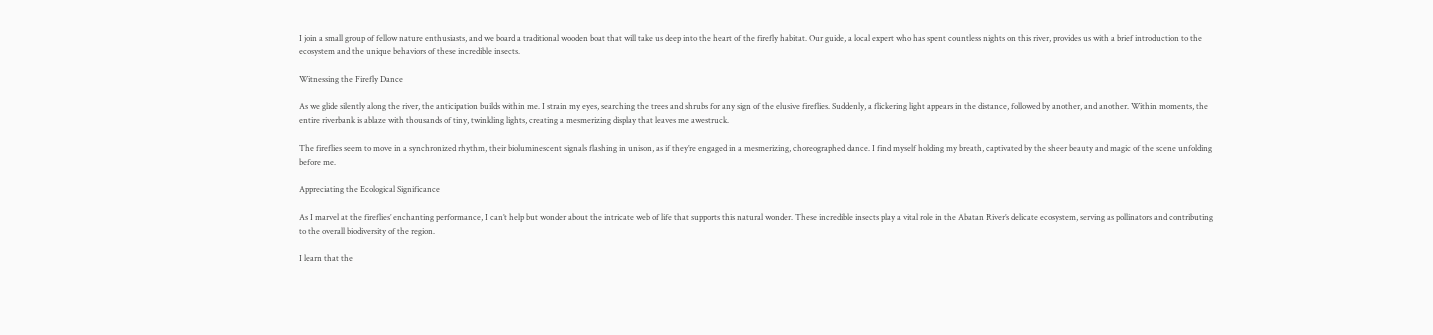I join a small group of fellow nature enthusiasts, and we board a traditional wooden boat that will take us deep into the heart of the firefly habitat. Our guide, a local expert who has spent countless nights on this river, provides us with a brief introduction to the ecosystem and the unique behaviors of these incredible insects.

Witnessing the Firefly Dance

As we glide silently along the river, the anticipation builds within me. I strain my eyes, searching the trees and shrubs for any sign of the elusive fireflies. Suddenly, a flickering light appears in the distance, followed by another, and another. Within moments, the entire riverbank is ablaze with thousands of tiny, twinkling lights, creating a mesmerizing display that leaves me awestruck.

The fireflies seem to move in a synchronized rhythm, their bioluminescent signals flashing in unison, as if they’re engaged in a mesmerizing, choreographed dance. I find myself holding my breath, captivated by the sheer beauty and magic of the scene unfolding before me.

Appreciating the Ecological Significance

As I marvel at the fireflies’ enchanting performance, I can’t help but wonder about the intricate web of life that supports this natural wonder. These incredible insects play a vital role in the Abatan River’s delicate ecosystem, serving as pollinators and contributing to the overall biodiversity of the region.

I learn that the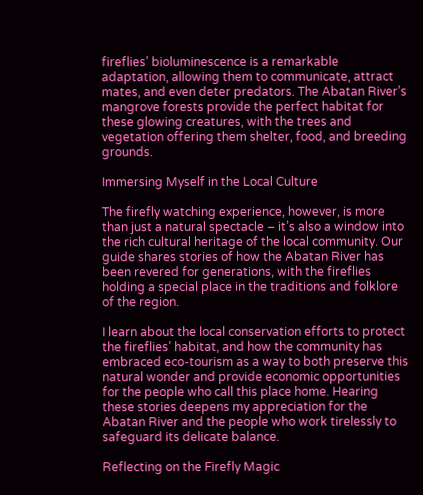fireflies’ bioluminescence is a remarkable adaptation, allowing them to communicate, attract mates, and even deter predators. The Abatan River’s mangrove forests provide the perfect habitat for these glowing creatures, with the trees and vegetation offering them shelter, food, and breeding grounds.

Immersing Myself in the Local Culture

The firefly watching experience, however, is more than just a natural spectacle – it’s also a window into the rich cultural heritage of the local community. Our guide shares stories of how the Abatan River has been revered for generations, with the fireflies holding a special place in the traditions and folklore of the region.

I learn about the local conservation efforts to protect the fireflies’ habitat, and how the community has embraced eco-tourism as a way to both preserve this natural wonder and provide economic opportunities for the people who call this place home. Hearing these stories deepens my appreciation for the Abatan River and the people who work tirelessly to safeguard its delicate balance.

Reflecting on the Firefly Magic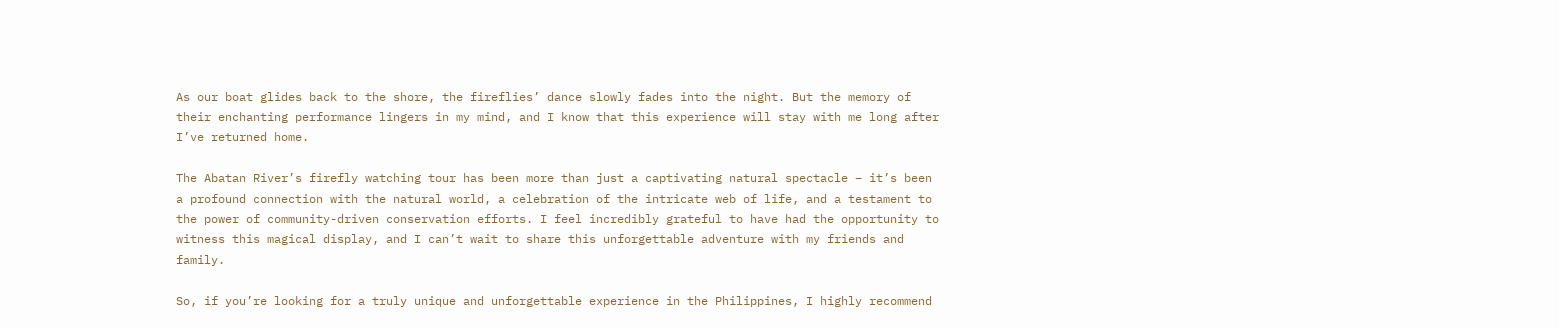As our boat glides back to the shore, the fireflies’ dance slowly fades into the night. But the memory of their enchanting performance lingers in my mind, and I know that this experience will stay with me long after I’ve returned home.

The Abatan River’s firefly watching tour has been more than just a captivating natural spectacle – it’s been a profound connection with the natural world, a celebration of the intricate web of life, and a testament to the power of community-driven conservation efforts. I feel incredibly grateful to have had the opportunity to witness this magical display, and I can’t wait to share this unforgettable adventure with my friends and family.

So, if you’re looking for a truly unique and unforgettable experience in the Philippines, I highly recommend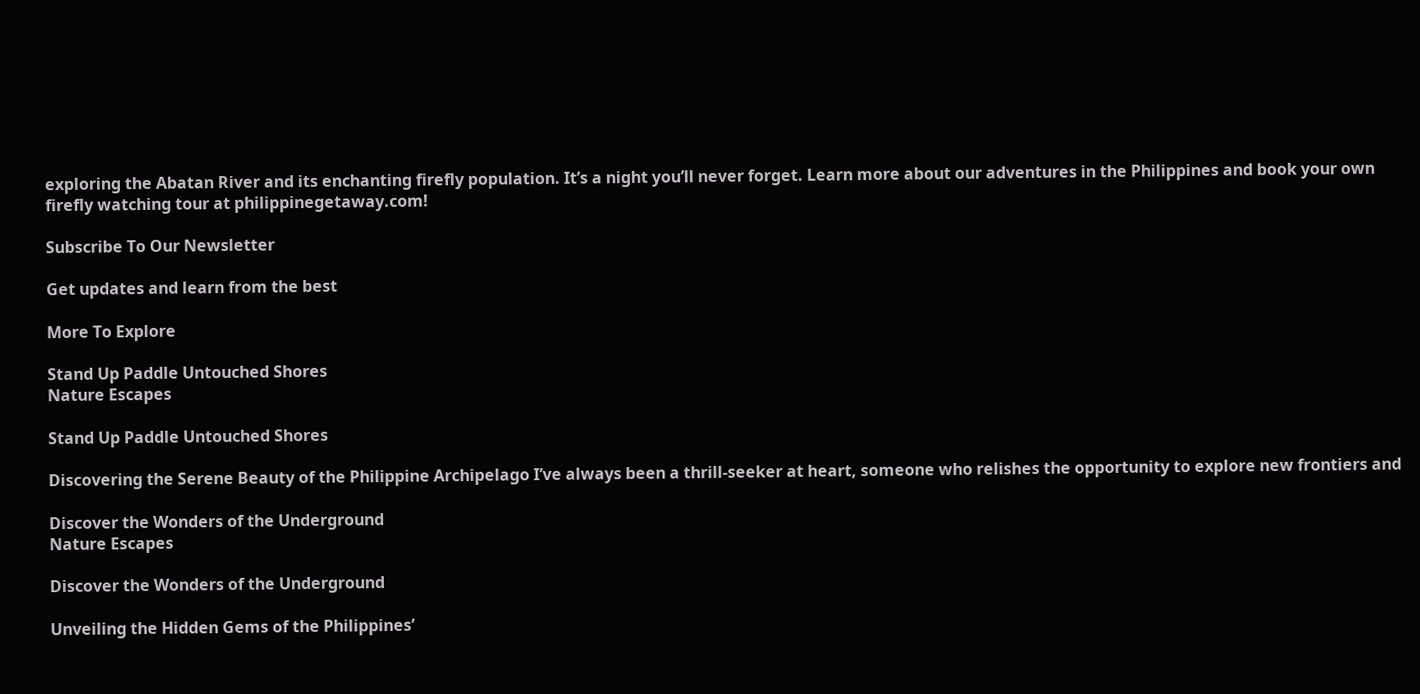exploring the Abatan River and its enchanting firefly population. It’s a night you’ll never forget. Learn more about our adventures in the Philippines and book your own firefly watching tour at philippinegetaway.com!

Subscribe To Our Newsletter

Get updates and learn from the best

More To Explore

Stand Up Paddle Untouched Shores
Nature Escapes

Stand Up Paddle Untouched Shores

Discovering the Serene Beauty of the Philippine Archipelago I’ve always been a thrill-seeker at heart, someone who relishes the opportunity to explore new frontiers and

Discover the Wonders of the Underground
Nature Escapes

Discover the Wonders of the Underground

Unveiling the Hidden Gems of the Philippines’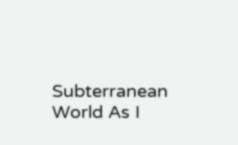Subterranean World As I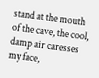stand at the mouth of the cave, the cool, damp air caresses my face,